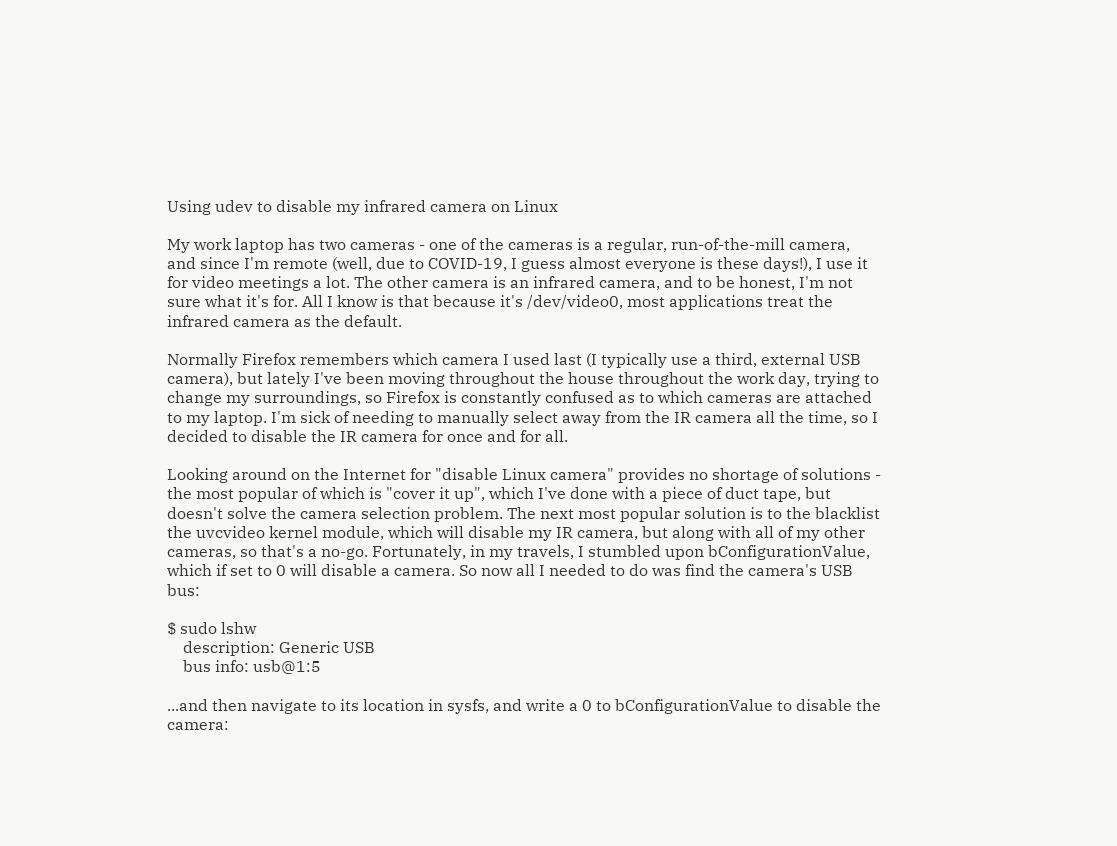Using udev to disable my infrared camera on Linux

My work laptop has two cameras - one of the cameras is a regular, run-of-the-mill camera, and since I'm remote (well, due to COVID-19, I guess almost everyone is these days!), I use it for video meetings a lot. The other camera is an infrared camera, and to be honest, I'm not sure what it's for. All I know is that because it's /dev/video0, most applications treat the infrared camera as the default.

Normally Firefox remembers which camera I used last (I typically use a third, external USB camera), but lately I've been moving throughout the house throughout the work day, trying to change my surroundings, so Firefox is constantly confused as to which cameras are attached to my laptop. I'm sick of needing to manually select away from the IR camera all the time, so I decided to disable the IR camera for once and for all.

Looking around on the Internet for "disable Linux camera" provides no shortage of solutions - the most popular of which is "cover it up", which I've done with a piece of duct tape, but doesn't solve the camera selection problem. The next most popular solution is to the blacklist the uvcvideo kernel module, which will disable my IR camera, but along with all of my other cameras, so that's a no-go. Fortunately, in my travels, I stumbled upon bConfigurationValue, which if set to 0 will disable a camera. So now all I needed to do was find the camera's USB bus:

$ sudo lshw
    description: Generic USB
    bus info: usb@1:5

...and then navigate to its location in sysfs, and write a 0 to bConfigurationValue to disable the camera: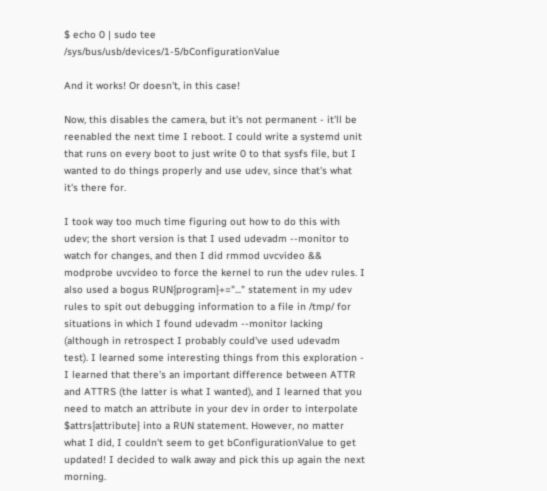$ echo 0 | sudo tee /sys/bus/usb/devices/1-5/bConfigurationValue

And it works! Or doesn't, in this case!

Now, this disables the camera, but it's not permanent - it'll be reenabled the next time I reboot. I could write a systemd unit that runs on every boot to just write 0 to that sysfs file, but I wanted to do things properly and use udev, since that's what it's there for.

I took way too much time figuring out how to do this with udev; the short version is that I used udevadm --monitor to watch for changes, and then I did rmmod uvcvideo && modprobe uvcvideo to force the kernel to run the udev rules. I also used a bogus RUN{program}+="..." statement in my udev rules to spit out debugging information to a file in /tmp/ for situations in which I found udevadm --monitor lacking (although in retrospect I probably could've used udevadm test). I learned some interesting things from this exploration - I learned that there's an important difference between ATTR and ATTRS (the latter is what I wanted), and I learned that you need to match an attribute in your dev in order to interpolate $attrs{attribute} into a RUN statement. However, no matter what I did, I couldn't seem to get bConfigurationValue to get updated! I decided to walk away and pick this up again the next morning.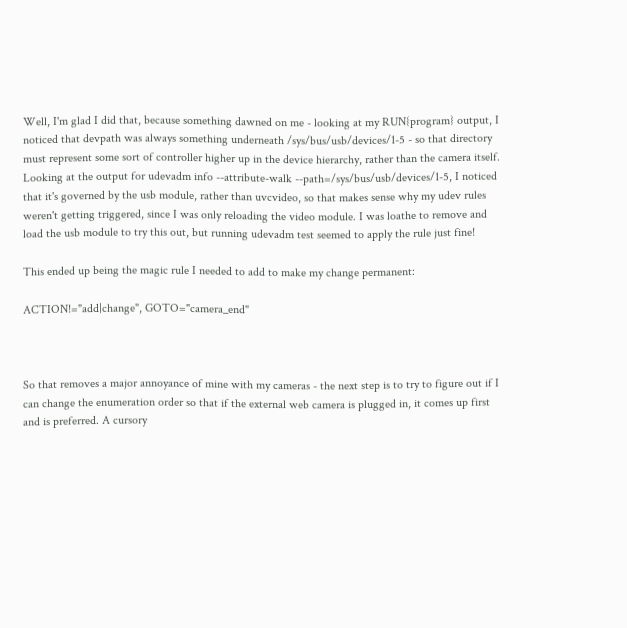Well, I'm glad I did that, because something dawned on me - looking at my RUN{program} output, I noticed that devpath was always something underneath /sys/bus/usb/devices/1-5 - so that directory must represent some sort of controller higher up in the device hierarchy, rather than the camera itself. Looking at the output for udevadm info --attribute-walk --path=/sys/bus/usb/devices/1-5, I noticed that it's governed by the usb module, rather than uvcvideo, so that makes sense why my udev rules weren't getting triggered, since I was only reloading the video module. I was loathe to remove and load the usb module to try this out, but running udevadm test seemed to apply the rule just fine!

This ended up being the magic rule I needed to add to make my change permanent:

ACTION!="add|change", GOTO="camera_end"



So that removes a major annoyance of mine with my cameras - the next step is to try to figure out if I can change the enumeration order so that if the external web camera is plugged in, it comes up first and is preferred. A cursory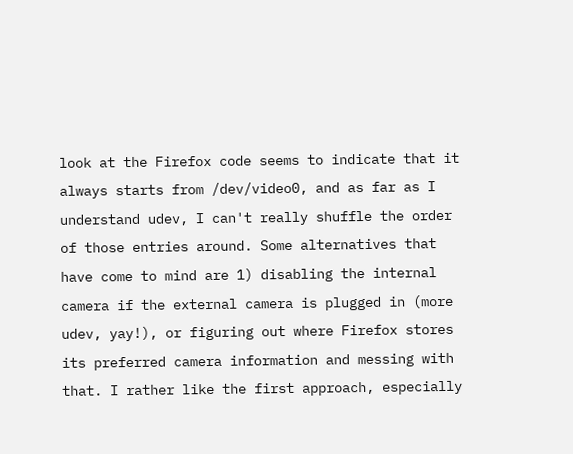look at the Firefox code seems to indicate that it always starts from /dev/video0, and as far as I understand udev, I can't really shuffle the order of those entries around. Some alternatives that have come to mind are 1) disabling the internal camera if the external camera is plugged in (more udev, yay!), or figuring out where Firefox stores its preferred camera information and messing with that. I rather like the first approach, especially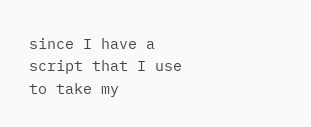since I have a script that I use to take my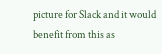picture for Slack and it would benefit from this as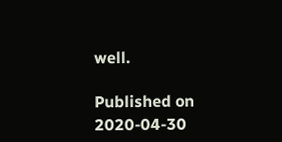well.

Published on 2020-04-30